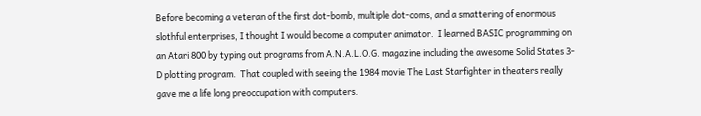Before becoming a veteran of the first dot-bomb, multiple dot-coms, and a smattering of enormous slothful enterprises, I thought I would become a computer animator.  I learned BASIC programming on an Atari 800 by typing out programs from A.N.A.L.O.G. magazine including the awesome Solid States 3-D plotting program.  That coupled with seeing the 1984 movie The Last Starfighter in theaters really gave me a life long preoccupation with computers.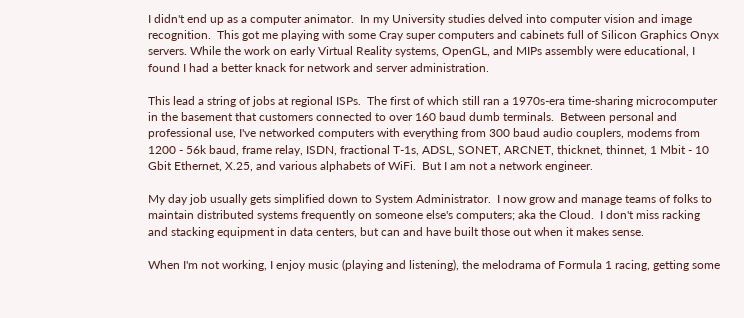I didn't end up as a computer animator.  In my University studies delved into computer vision and image recognition.  This got me playing with some Cray super computers and cabinets full of Silicon Graphics Onyx servers. While the work on early Virtual Reality systems, OpenGL, and MIPs assembly were educational, I found I had a better knack for network and server administration.

This lead a string of jobs at regional ISPs.  The first of which still ran a 1970s-era time-sharing microcomputer in the basement that customers connected to over 160 baud dumb terminals.  Between personal and professional use, I've networked computers with everything from 300 baud audio couplers, modems from 1200 - 56k baud, frame relay, ISDN, fractional T-1s, ADSL, SONET, ARCNET, thicknet, thinnet, 1 Mbit - 10 Gbit Ethernet, X.25, and various alphabets of WiFi.  But I am not a network engineer.

My day job usually gets simplified down to System Administrator.  I now grow and manage teams of folks to maintain distributed systems frequently on someone else's computers; aka the Cloud.  I don't miss racking and stacking equipment in data centers, but can and have built those out when it makes sense.

When I'm not working, I enjoy music (playing and listening), the melodrama of Formula 1 racing, getting some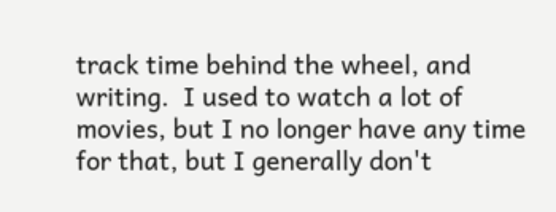track time behind the wheel, and writing.  I used to watch a lot of movies, but I no longer have any time for that, but I generally don't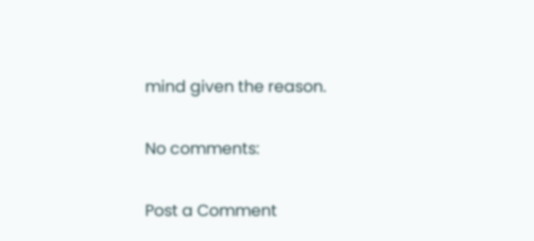mind given the reason.

No comments:

Post a Comment